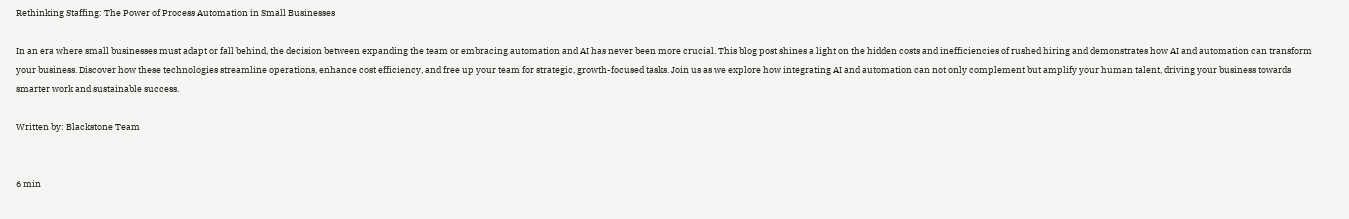Rethinking Staffing: The Power of Process Automation in Small Businesses

In an era where small businesses must adapt or fall behind, the decision between expanding the team or embracing automation and AI has never been more crucial. This blog post shines a light on the hidden costs and inefficiencies of rushed hiring and demonstrates how AI and automation can transform your business. Discover how these technologies streamline operations, enhance cost efficiency, and free up your team for strategic, growth-focused tasks. Join us as we explore how integrating AI and automation can not only complement but amplify your human talent, driving your business towards smarter work and sustainable success.

Written by: Blackstone Team


6 min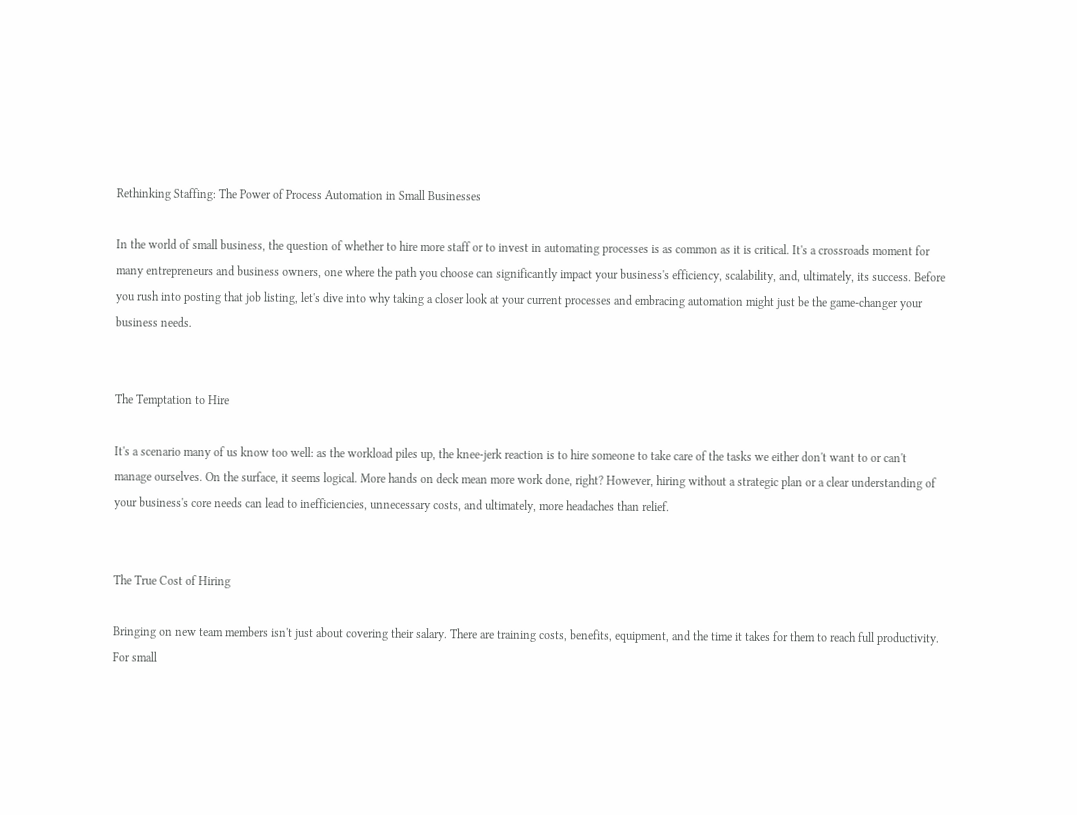Rethinking Staffing: The Power of Process Automation in Small Businesses

In the world of small business, the question of whether to hire more staff or to invest in automating processes is as common as it is critical. It's a crossroads moment for many entrepreneurs and business owners, one where the path you choose can significantly impact your business's efficiency, scalability, and, ultimately, its success. Before you rush into posting that job listing, let's dive into why taking a closer look at your current processes and embracing automation might just be the game-changer your business needs.


The Temptation to Hire

It's a scenario many of us know too well: as the workload piles up, the knee-jerk reaction is to hire someone to take care of the tasks we either don't want to or can't manage ourselves. On the surface, it seems logical. More hands on deck mean more work done, right? However, hiring without a strategic plan or a clear understanding of your business's core needs can lead to inefficiencies, unnecessary costs, and ultimately, more headaches than relief.


The True Cost of Hiring

Bringing on new team members isn't just about covering their salary. There are training costs, benefits, equipment, and the time it takes for them to reach full productivity. For small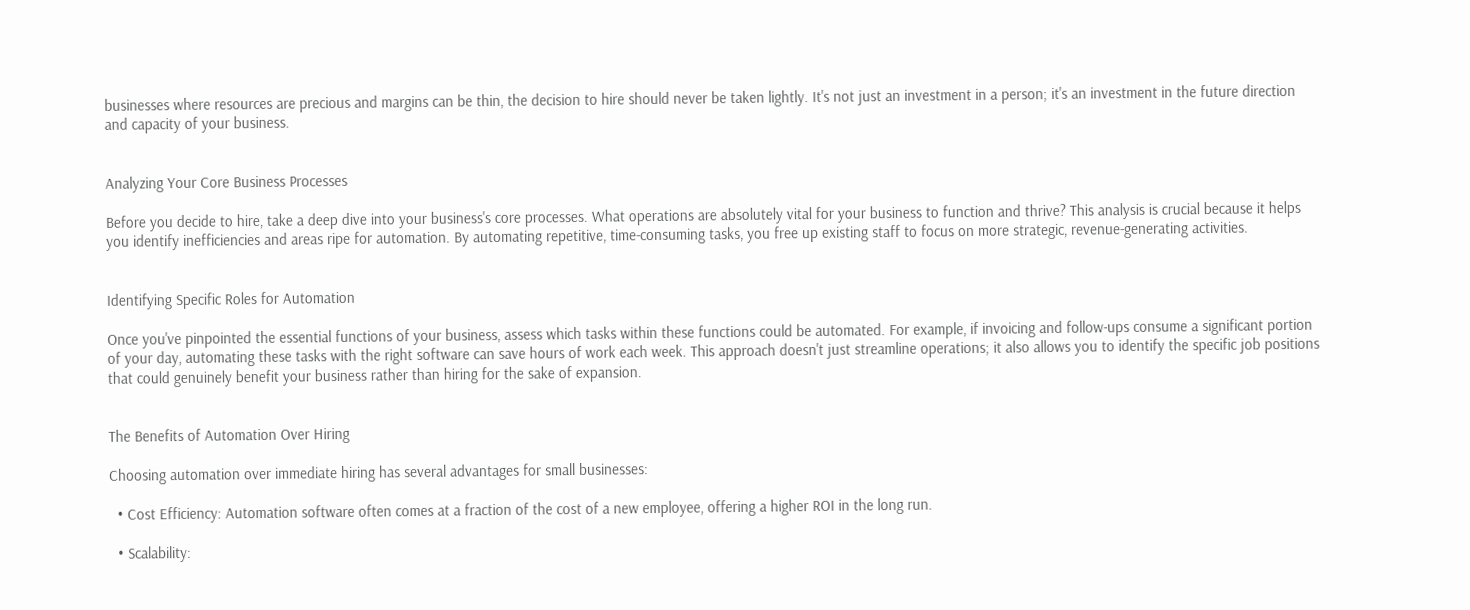businesses where resources are precious and margins can be thin, the decision to hire should never be taken lightly. It's not just an investment in a person; it's an investment in the future direction and capacity of your business.


Analyzing Your Core Business Processes

Before you decide to hire, take a deep dive into your business's core processes. What operations are absolutely vital for your business to function and thrive? This analysis is crucial because it helps you identify inefficiencies and areas ripe for automation. By automating repetitive, time-consuming tasks, you free up existing staff to focus on more strategic, revenue-generating activities.


Identifying Specific Roles for Automation

Once you've pinpointed the essential functions of your business, assess which tasks within these functions could be automated. For example, if invoicing and follow-ups consume a significant portion of your day, automating these tasks with the right software can save hours of work each week. This approach doesn't just streamline operations; it also allows you to identify the specific job positions that could genuinely benefit your business rather than hiring for the sake of expansion.


The Benefits of Automation Over Hiring

Choosing automation over immediate hiring has several advantages for small businesses:

  • Cost Efficiency: Automation software often comes at a fraction of the cost of a new employee, offering a higher ROI in the long run.

  • Scalability: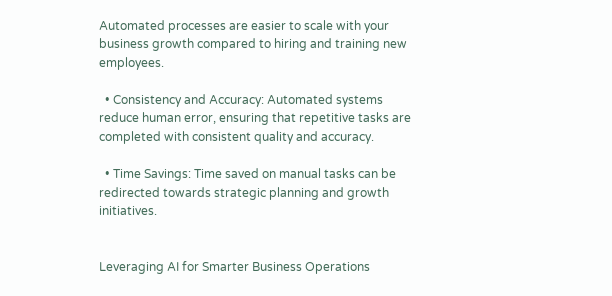Automated processes are easier to scale with your business growth compared to hiring and training new employees.

  • Consistency and Accuracy: Automated systems reduce human error, ensuring that repetitive tasks are completed with consistent quality and accuracy.

  • Time Savings: Time saved on manual tasks can be redirected towards strategic planning and growth initiatives.


Leveraging AI for Smarter Business Operations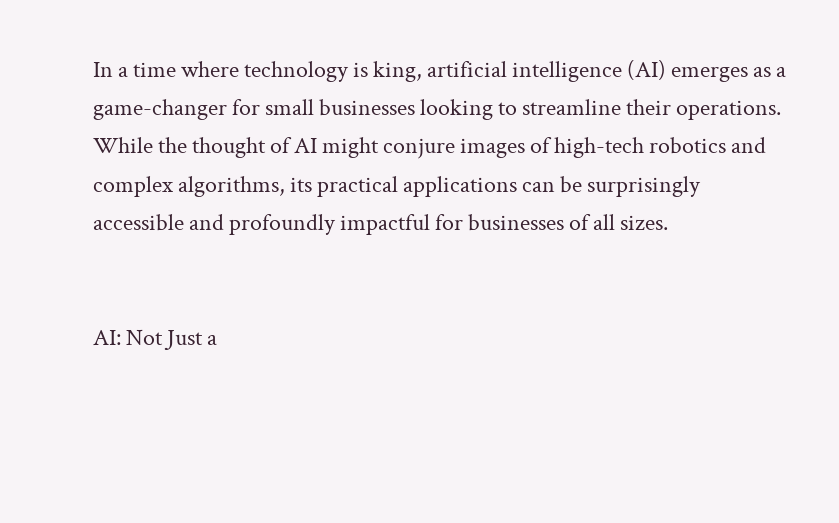In a time where technology is king, artificial intelligence (AI) emerges as a game-changer for small businesses looking to streamline their operations. While the thought of AI might conjure images of high-tech robotics and complex algorithms, its practical applications can be surprisingly accessible and profoundly impactful for businesses of all sizes.


AI: Not Just a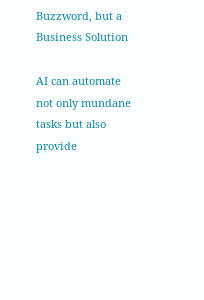Buzzword, but a Business Solution

AI can automate not only mundane tasks but also provide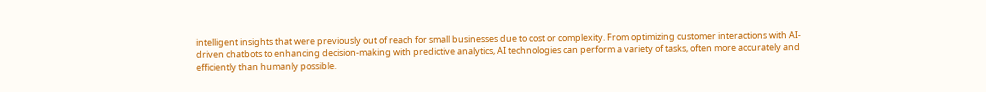intelligent insights that were previously out of reach for small businesses due to cost or complexity. From optimizing customer interactions with AI-driven chatbots to enhancing decision-making with predictive analytics, AI technologies can perform a variety of tasks, often more accurately and efficiently than humanly possible.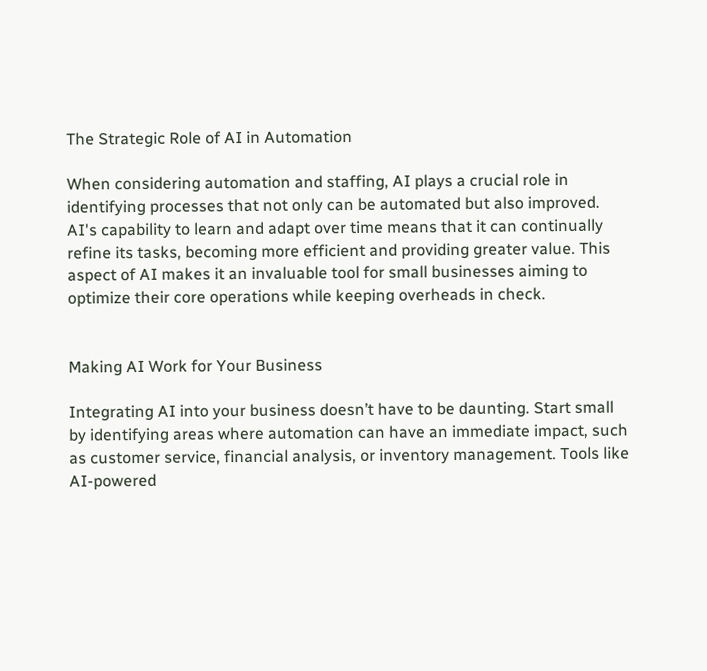The Strategic Role of AI in Automation

When considering automation and staffing, AI plays a crucial role in identifying processes that not only can be automated but also improved. AI's capability to learn and adapt over time means that it can continually refine its tasks, becoming more efficient and providing greater value. This aspect of AI makes it an invaluable tool for small businesses aiming to optimize their core operations while keeping overheads in check.


Making AI Work for Your Business

Integrating AI into your business doesn’t have to be daunting. Start small by identifying areas where automation can have an immediate impact, such as customer service, financial analysis, or inventory management. Tools like AI-powered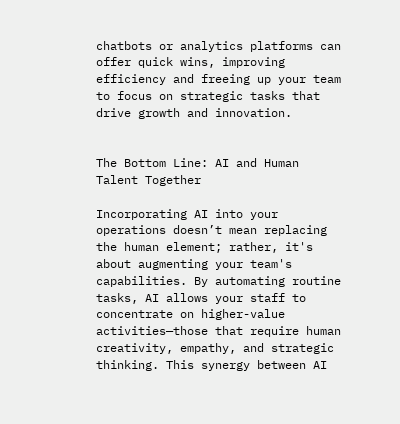chatbots or analytics platforms can offer quick wins, improving efficiency and freeing up your team to focus on strategic tasks that drive growth and innovation.


The Bottom Line: AI and Human Talent Together

Incorporating AI into your operations doesn’t mean replacing the human element; rather, it's about augmenting your team's capabilities. By automating routine tasks, AI allows your staff to concentrate on higher-value activities—those that require human creativity, empathy, and strategic thinking. This synergy between AI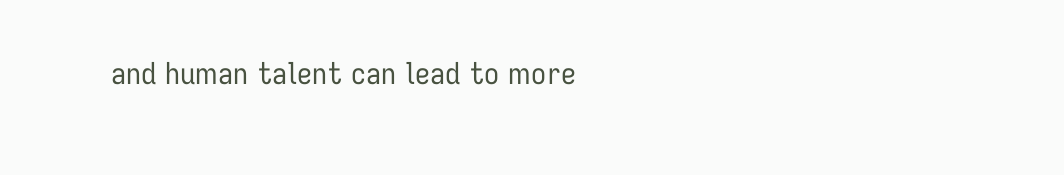and human talent can lead to more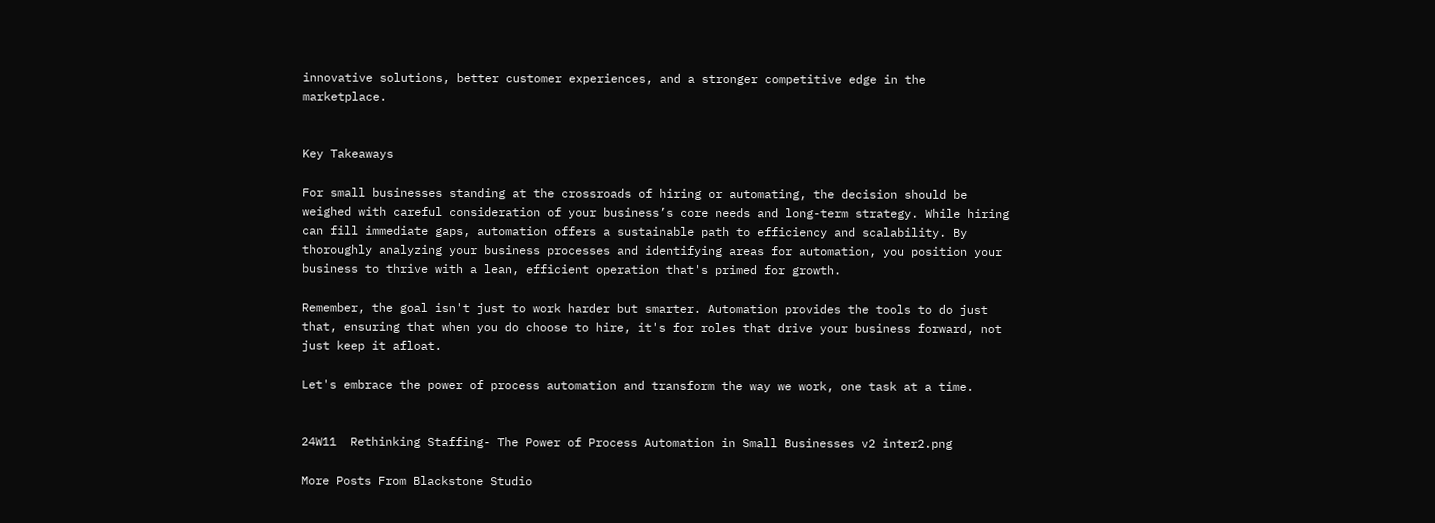innovative solutions, better customer experiences, and a stronger competitive edge in the marketplace.


Key Takeaways

For small businesses standing at the crossroads of hiring or automating, the decision should be weighed with careful consideration of your business’s core needs and long-term strategy. While hiring can fill immediate gaps, automation offers a sustainable path to efficiency and scalability. By thoroughly analyzing your business processes and identifying areas for automation, you position your business to thrive with a lean, efficient operation that's primed for growth.

Remember, the goal isn't just to work harder but smarter. Automation provides the tools to do just that, ensuring that when you do choose to hire, it's for roles that drive your business forward, not just keep it afloat.

Let's embrace the power of process automation and transform the way we work, one task at a time.


24W11  Rethinking Staffing- The Power of Process Automation in Small Businesses v2 inter2.png

More Posts From Blackstone Studio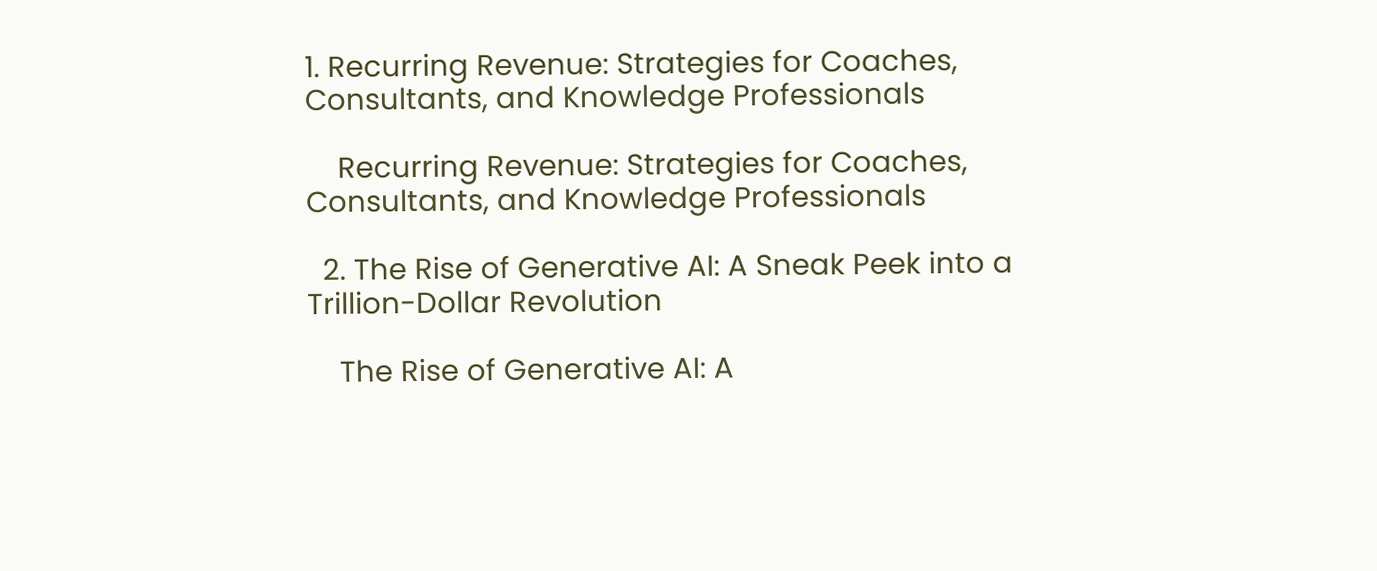1. Recurring Revenue: Strategies for Coaches, Consultants, and Knowledge Professionals

    Recurring Revenue: Strategies for Coaches, Consultants, and Knowledge Professionals

  2. The Rise of Generative AI: A Sneak Peek into a Trillion-Dollar Revolution

    The Rise of Generative AI: A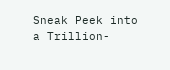Sneak Peek into a Trillion-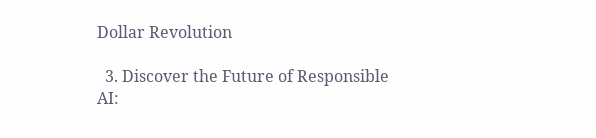Dollar Revolution

  3. Discover the Future of Responsible AI: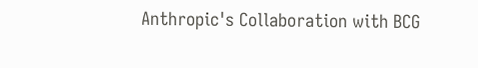Anthropic's Collaboration with BCG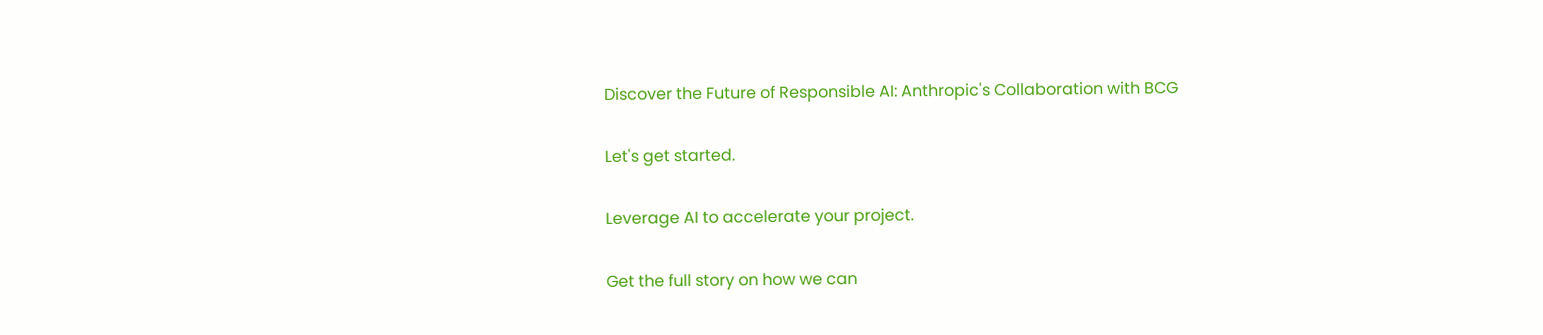Discover the Future of Responsible AI: Anthropic's Collaboration with BCG

Let's get started.

Leverage AI to accelerate your project.

Get the full story on how we can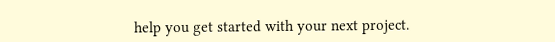help you get started with your next project.